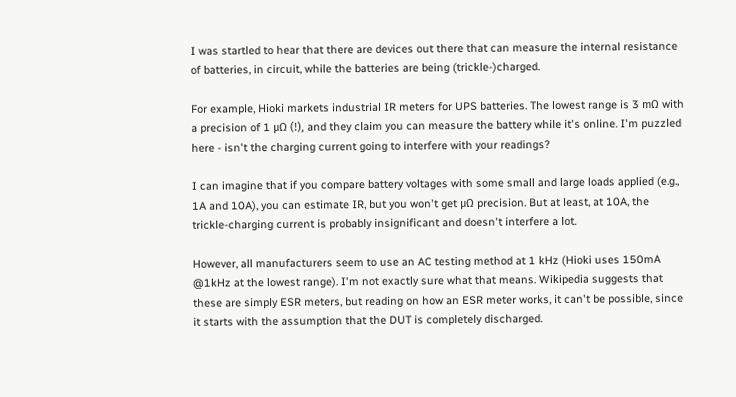I was startled to hear that there are devices out there that can measure the internal resistance of batteries, in circuit, while the batteries are being (trickle-)charged.

For example, Hioki markets industrial IR meters for UPS batteries. The lowest range is 3 mΩ with a precision of 1 µΩ (!), and they claim you can measure the battery while it's online. I'm puzzled here - isn't the charging current going to interfere with your readings?

I can imagine that if you compare battery voltages with some small and large loads applied (e.g., 1A and 10A), you can estimate IR, but you won't get µΩ precision. But at least, at 10A, the trickle-charging current is probably insignificant and doesn't interfere a lot.

However, all manufacturers seem to use an AC testing method at 1 kHz (Hioki uses 150mA @1kHz at the lowest range). I'm not exactly sure what that means. Wikipedia suggests that these are simply ESR meters, but reading on how an ESR meter works, it can't be possible, since it starts with the assumption that the DUT is completely discharged.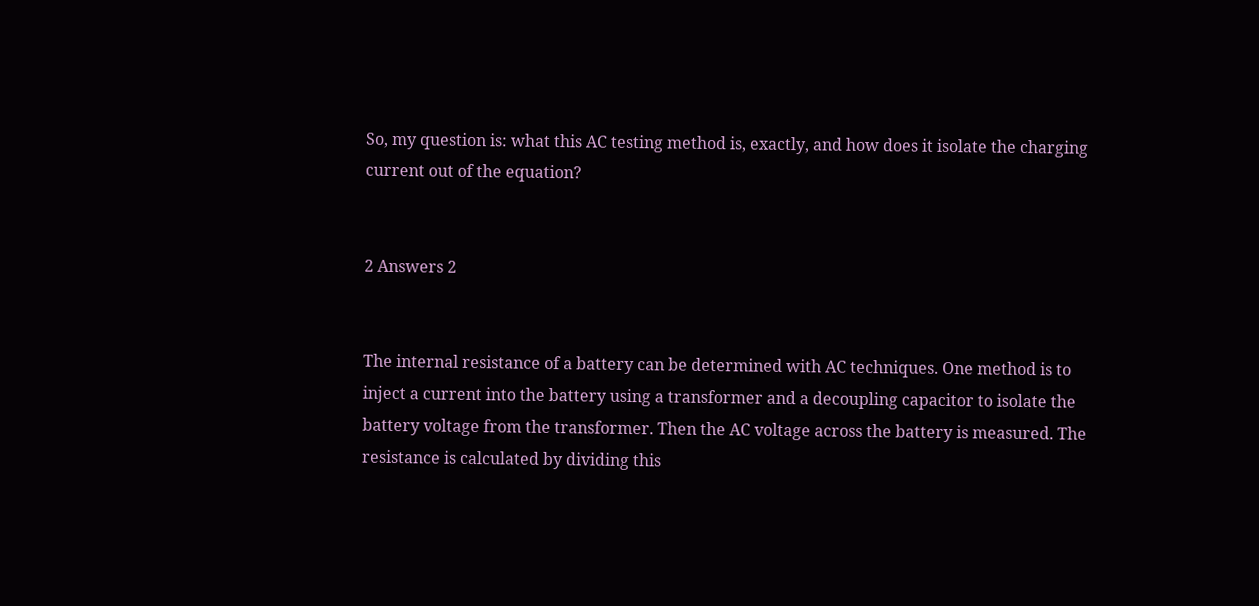So, my question is: what this AC testing method is, exactly, and how does it isolate the charging current out of the equation?


2 Answers 2


The internal resistance of a battery can be determined with AC techniques. One method is to inject a current into the battery using a transformer and a decoupling capacitor to isolate the battery voltage from the transformer. Then the AC voltage across the battery is measured. The resistance is calculated by dividing this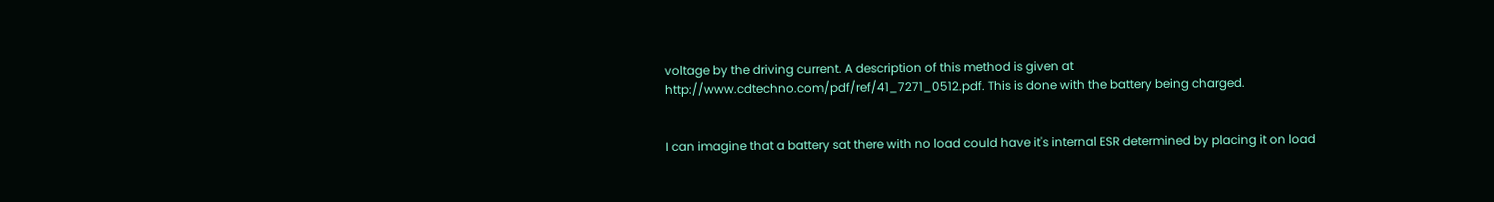voltage by the driving current. A description of this method is given at http://www.cdtechno.com/pdf/ref/41_7271_0512.pdf. This is done with the battery being charged.


I can imagine that a battery sat there with no load could have it's internal ESR determined by placing it on load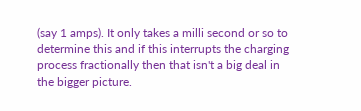(say 1 amps). It only takes a milli second or so to determine this and if this interrupts the charging process fractionally then that isn't a big deal in the bigger picture.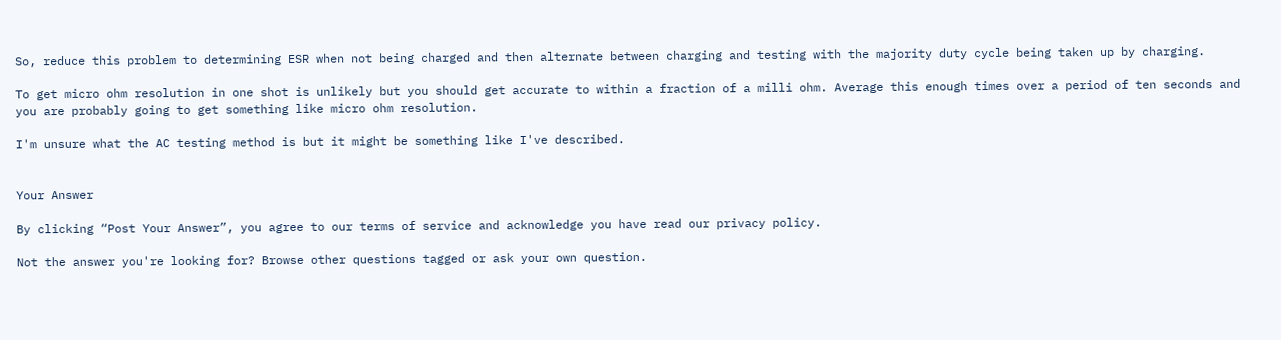So, reduce this problem to determining ESR when not being charged and then alternate between charging and testing with the majority duty cycle being taken up by charging.

To get micro ohm resolution in one shot is unlikely but you should get accurate to within a fraction of a milli ohm. Average this enough times over a period of ten seconds and you are probably going to get something like micro ohm resolution.

I'm unsure what the AC testing method is but it might be something like I've described.


Your Answer

By clicking “Post Your Answer”, you agree to our terms of service and acknowledge you have read our privacy policy.

Not the answer you're looking for? Browse other questions tagged or ask your own question.